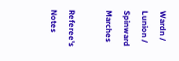Wardn / Lunion / Spinward Marches

Referee's Notes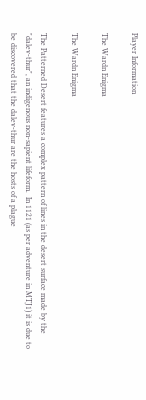Player Information

The Wardn Enigma

The Wardn Enigma

The Patterned Desert features a complex pattern of lines in the desert surface made by the "dalev-thur", an indigenous non-sapient lifeform.  In 1121 (as per adventure in MTJ1) it is due to be discovered that the dalev-thur are the hosts of a plague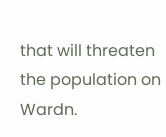that will threaten the population on Wardn.